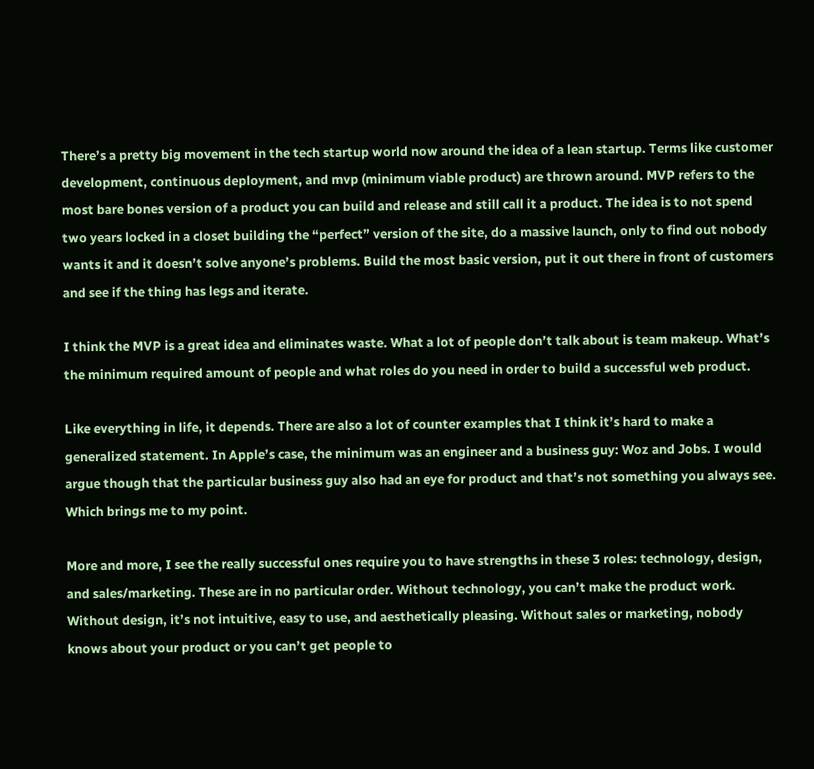There’s a pretty big movement in the tech startup world now around the idea of a lean startup. Terms like customer development, continuous deployment, and mvp (minimum viable product) are thrown around. MVP refers to the most bare bones version of a product you can build and release and still call it a product. The idea is to not spend two years locked in a closet building the “perfect” version of the site, do a massive launch, only to find out nobody wants it and it doesn’t solve anyone’s problems. Build the most basic version, put it out there in front of customers and see if the thing has legs and iterate.

I think the MVP is a great idea and eliminates waste. What a lot of people don’t talk about is team makeup. What’s the minimum required amount of people and what roles do you need in order to build a successful web product.

Like everything in life, it depends. There are also a lot of counter examples that I think it’s hard to make a generalized statement. In Apple’s case, the minimum was an engineer and a business guy: Woz and Jobs. I would argue though that the particular business guy also had an eye for product and that’s not something you always see. Which brings me to my point.

More and more, I see the really successful ones require you to have strengths in these 3 roles: technology, design, and sales/marketing. These are in no particular order. Without technology, you can’t make the product work. Without design, it’s not intuitive, easy to use, and aesthetically pleasing. Without sales or marketing, nobody knows about your product or you can’t get people to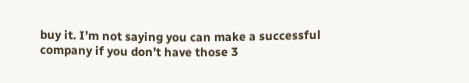buy it. I’m not saying you can make a successful company if you don’t have those 3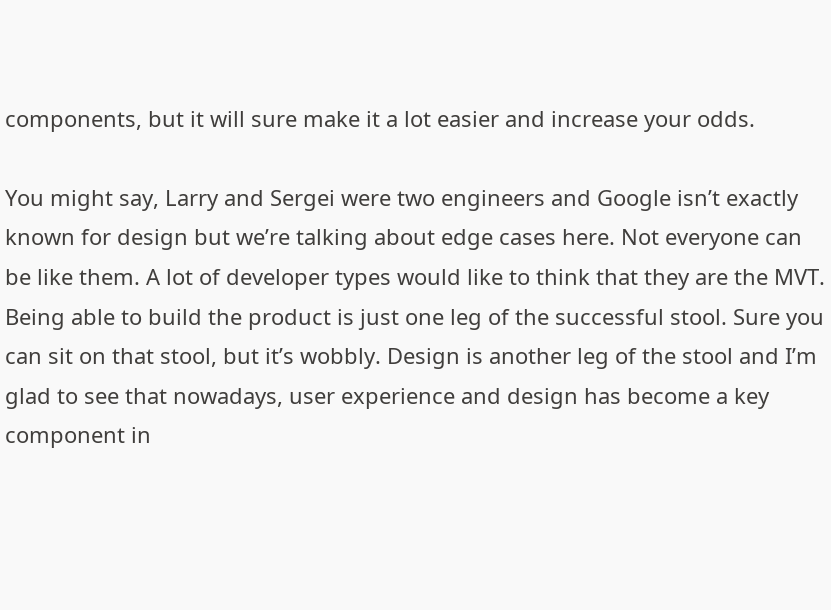components, but it will sure make it a lot easier and increase your odds.

You might say, Larry and Sergei were two engineers and Google isn’t exactly known for design but we’re talking about edge cases here. Not everyone can be like them. A lot of developer types would like to think that they are the MVT. Being able to build the product is just one leg of the successful stool. Sure you can sit on that stool, but it’s wobbly. Design is another leg of the stool and I’m glad to see that nowadays, user experience and design has become a key component in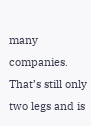many companies. That’s still only two legs and is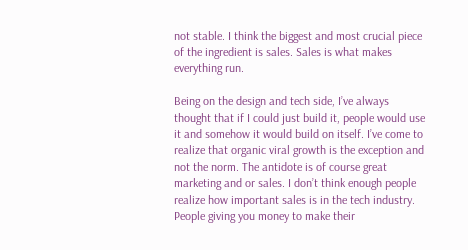not stable. I think the biggest and most crucial piece of the ingredient is sales. Sales is what makes everything run.

Being on the design and tech side, I’ve always thought that if I could just build it, people would use it and somehow it would build on itself. I’ve come to realize that organic viral growth is the exception and not the norm. The antidote is of course great marketing and or sales. I don’t think enough people realize how important sales is in the tech industry. People giving you money to make their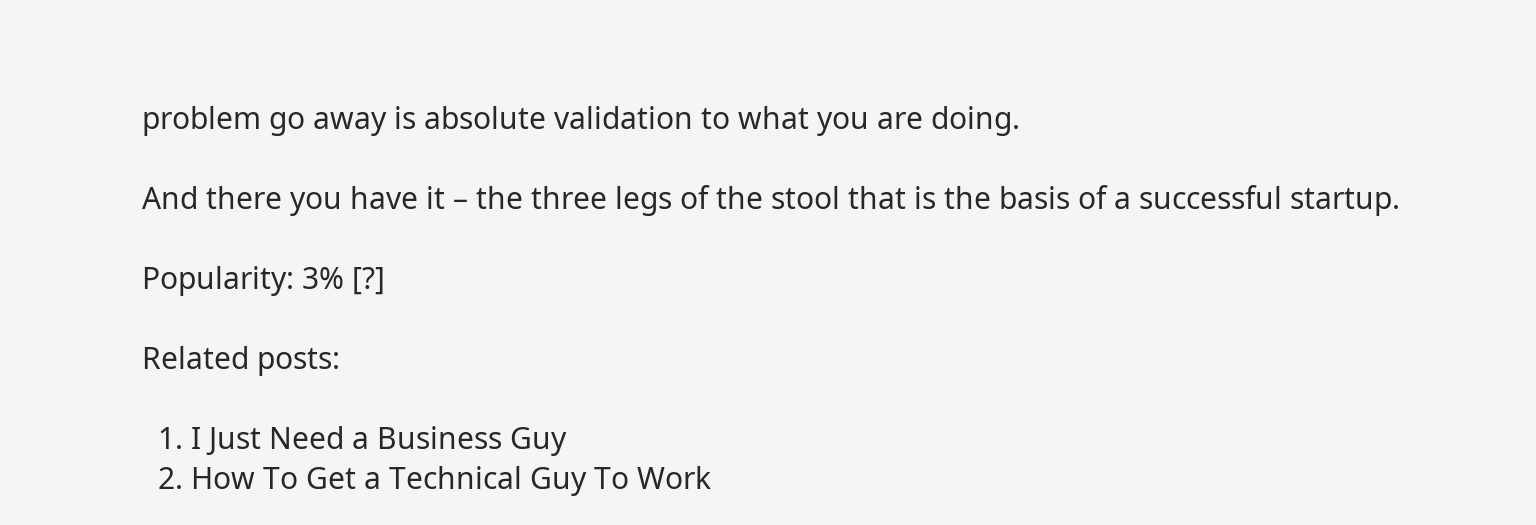problem go away is absolute validation to what you are doing.

And there you have it – the three legs of the stool that is the basis of a successful startup.

Popularity: 3% [?]

Related posts:

  1. I Just Need a Business Guy
  2. How To Get a Technical Guy To Work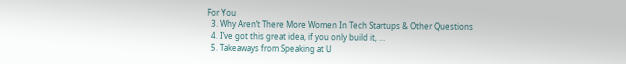For You
  3. Why Aren’t There More Women In Tech Startups & Other Questions
  4. I’ve got this great idea, if you only build it, …
  5. Takeaways from Speaking at U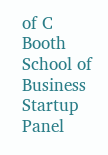of C Booth School of Business Startup Panel